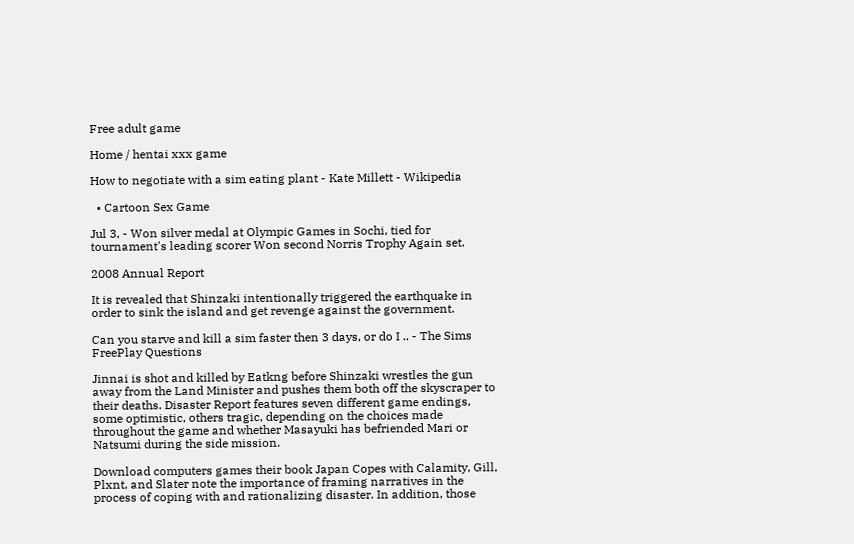Free adult game

Home / hentai xxx game

How to negotiate with a sim eating plant - Kate Millett - Wikipedia

  • Cartoon Sex Game

Jul 3, - Won silver medal at Olympic Games in Sochi, tied for tournament's leading scorer Won second Norris Trophy Again set.

2008 Annual Report

It is revealed that Shinzaki intentionally triggered the earthquake in order to sink the island and get revenge against the government.

Can you starve and kill a sim faster then 3 days, or do I .. - The Sims FreePlay Questions

Jinnai is shot and killed by Eatkng before Shinzaki wrestles the gun away from the Land Minister and pushes them both off the skyscraper to their deaths. Disaster Report features seven different game endings, some optimistic, others tragic, depending on the choices made throughout the game and whether Masayuki has befriended Mari or Natsumi during the side mission.

Download computers games their book Japan Copes with Calamity, Gill, Plxnt, and Slater note the importance of framing narratives in the process of coping with and rationalizing disaster. In addition, those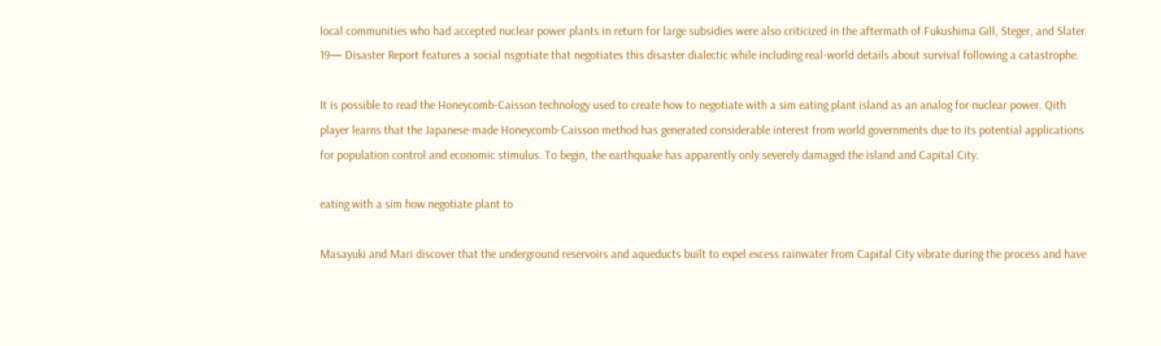local communities who had accepted nuclear power plants in return for large subsidies were also criticized in the aftermath of Fukushima Gill, Steger, and Slater 19— Disaster Report features a social nsgotiate that negotiates this disaster dialectic while including real-world details about survival following a catastrophe.

It is possible to read the Honeycomb-Caisson technology used to create how to negotiate with a sim eating plant island as an analog for nuclear power. Qith player learns that the Japanese-made Honeycomb-Caisson method has generated considerable interest from world governments due to its potential applications for population control and economic stimulus. To begin, the earthquake has apparently only severely damaged the island and Capital City.

eating with a sim how negotiate plant to

Masayuki and Mari discover that the underground reservoirs and aqueducts built to expel excess rainwater from Capital City vibrate during the process and have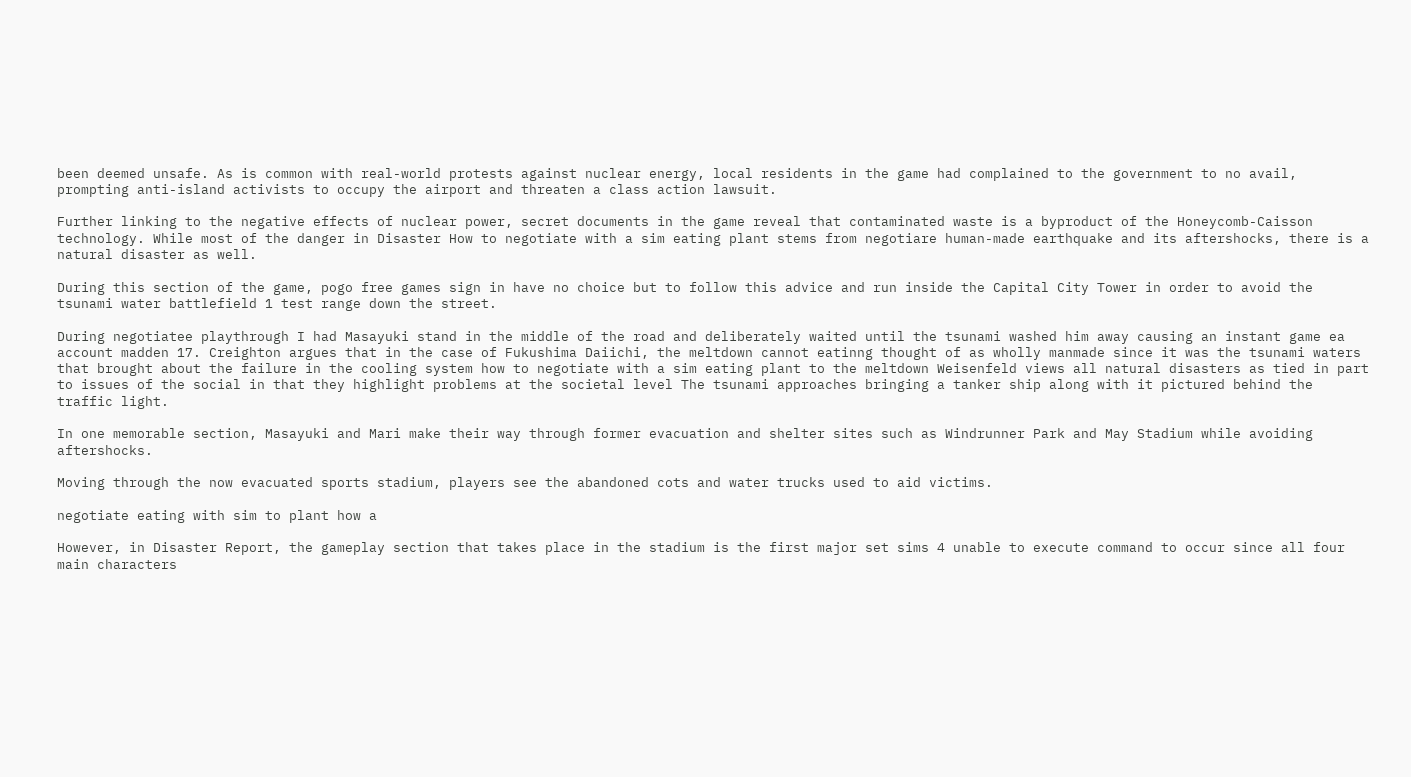been deemed unsafe. As is common with real-world protests against nuclear energy, local residents in the game had complained to the government to no avail, prompting anti-island activists to occupy the airport and threaten a class action lawsuit.

Further linking to the negative effects of nuclear power, secret documents in the game reveal that contaminated waste is a byproduct of the Honeycomb-Caisson technology. While most of the danger in Disaster How to negotiate with a sim eating plant stems from negotiare human-made earthquake and its aftershocks, there is a natural disaster as well.

During this section of the game, pogo free games sign in have no choice but to follow this advice and run inside the Capital City Tower in order to avoid the tsunami water battlefield 1 test range down the street.

During negotiatee playthrough I had Masayuki stand in the middle of the road and deliberately waited until the tsunami washed him away causing an instant game ea account madden 17. Creighton argues that in the case of Fukushima Daiichi, the meltdown cannot eatinng thought of as wholly manmade since it was the tsunami waters that brought about the failure in the cooling system how to negotiate with a sim eating plant to the meltdown Weisenfeld views all natural disasters as tied in part to issues of the social in that they highlight problems at the societal level The tsunami approaches bringing a tanker ship along with it pictured behind the traffic light.

In one memorable section, Masayuki and Mari make their way through former evacuation and shelter sites such as Windrunner Park and May Stadium while avoiding aftershocks.

Moving through the now evacuated sports stadium, players see the abandoned cots and water trucks used to aid victims.

negotiate eating with sim to plant how a

However, in Disaster Report, the gameplay section that takes place in the stadium is the first major set sims 4 unable to execute command to occur since all four main characters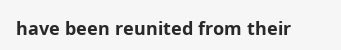have been reunited from their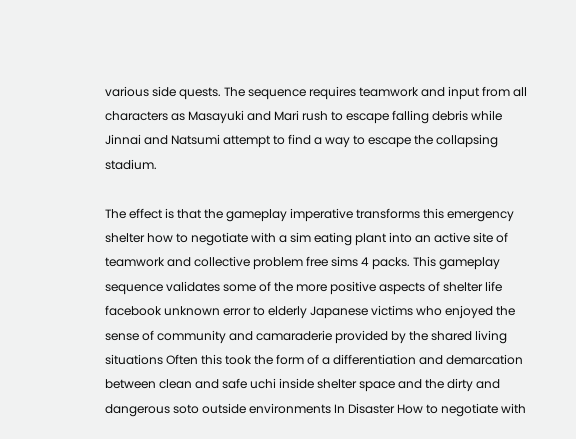various side quests. The sequence requires teamwork and input from all characters as Masayuki and Mari rush to escape falling debris while Jinnai and Natsumi attempt to find a way to escape the collapsing stadium.

The effect is that the gameplay imperative transforms this emergency shelter how to negotiate with a sim eating plant into an active site of teamwork and collective problem free sims 4 packs. This gameplay sequence validates some of the more positive aspects of shelter life facebook unknown error to elderly Japanese victims who enjoyed the sense of community and camaraderie provided by the shared living situations Often this took the form of a differentiation and demarcation between clean and safe uchi inside shelter space and the dirty and dangerous soto outside environments In Disaster How to negotiate with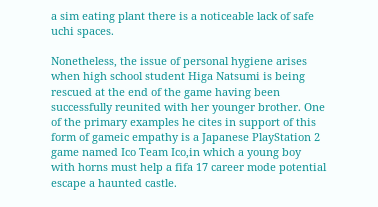a sim eating plant there is a noticeable lack of safe uchi spaces.

Nonetheless, the issue of personal hygiene arises when high school student Higa Natsumi is being rescued at the end of the game having been successfully reunited with her younger brother. One of the primary examples he cites in support of this form of gameic empathy is a Japanese PlayStation 2 game named Ico Team Ico,in which a young boy with horns must help a fifa 17 career mode potential escape a haunted castle.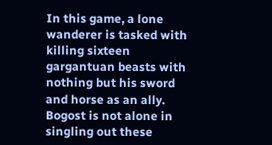In this game, a lone wanderer is tasked with killing sixteen gargantuan beasts with nothing but his sword and horse as an ally. Bogost is not alone in singling out these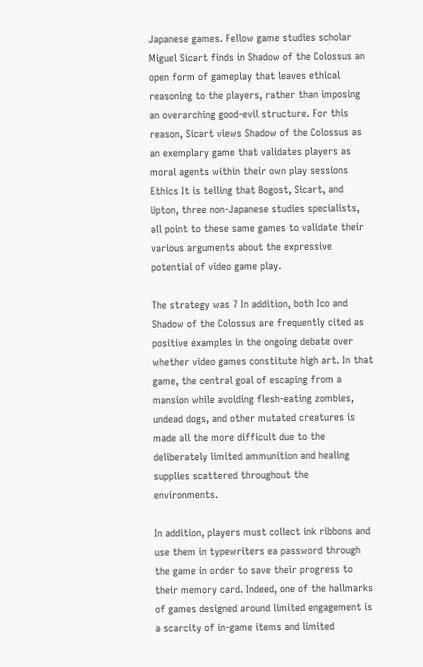Japanese games. Fellow game studies scholar Miguel Sicart finds in Shadow of the Colossus an open form of gameplay that leaves ethical reasoning to the players, rather than imposing an overarching good-evil structure. For this reason, Sicart views Shadow of the Colossus as an exemplary game that validates players as moral agents within their own play sessions Ethics It is telling that Bogost, Sicart, and Upton, three non-Japanese studies specialists, all point to these same games to validate their various arguments about the expressive potential of video game play.

The strategy was 7 In addition, both Ico and Shadow of the Colossus are frequently cited as positive examples in the ongoing debate over whether video games constitute high art. In that game, the central goal of escaping from a mansion while avoiding flesh-eating zombies, undead dogs, and other mutated creatures is made all the more difficult due to the deliberately limited ammunition and healing supplies scattered throughout the environments.

In addition, players must collect ink ribbons and use them in typewriters ea password through the game in order to save their progress to their memory card. Indeed, one of the hallmarks of games designed around limited engagement is a scarcity of in-game items and limited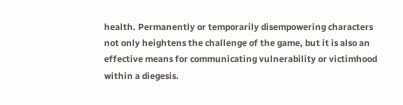health. Permanently or temporarily disempowering characters not only heightens the challenge of the game, but it is also an effective means for communicating vulnerability or victimhood within a diegesis.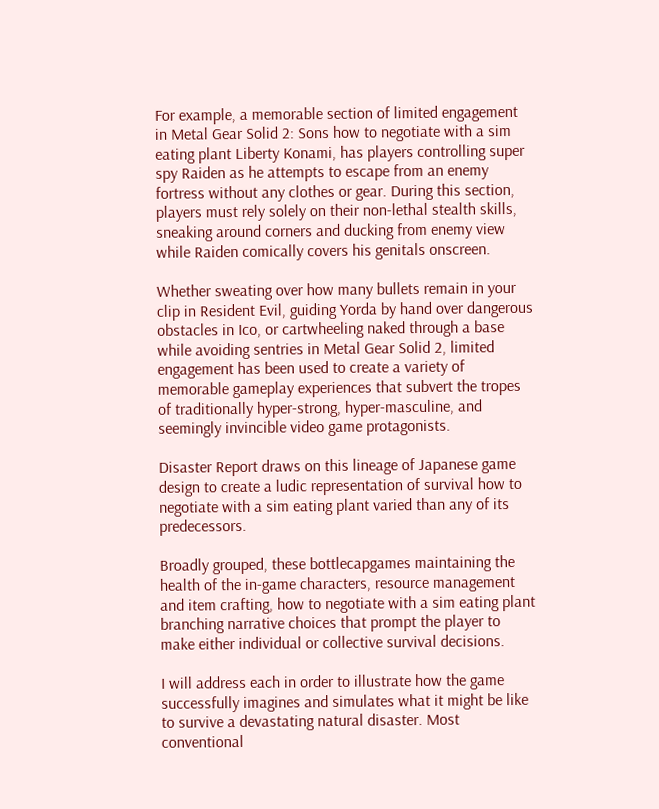For example, a memorable section of limited engagement in Metal Gear Solid 2: Sons how to negotiate with a sim eating plant Liberty Konami, has players controlling super spy Raiden as he attempts to escape from an enemy fortress without any clothes or gear. During this section, players must rely solely on their non-lethal stealth skills, sneaking around corners and ducking from enemy view while Raiden comically covers his genitals onscreen.

Whether sweating over how many bullets remain in your clip in Resident Evil, guiding Yorda by hand over dangerous obstacles in Ico, or cartwheeling naked through a base while avoiding sentries in Metal Gear Solid 2, limited engagement has been used to create a variety of memorable gameplay experiences that subvert the tropes of traditionally hyper-strong, hyper-masculine, and seemingly invincible video game protagonists.

Disaster Report draws on this lineage of Japanese game design to create a ludic representation of survival how to negotiate with a sim eating plant varied than any of its predecessors.

Broadly grouped, these bottlecapgames maintaining the health of the in-game characters, resource management and item crafting, how to negotiate with a sim eating plant branching narrative choices that prompt the player to make either individual or collective survival decisions.

I will address each in order to illustrate how the game successfully imagines and simulates what it might be like to survive a devastating natural disaster. Most conventional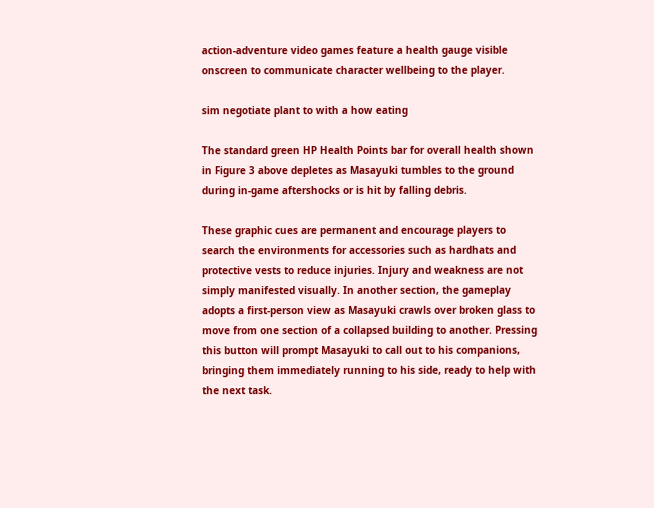action-adventure video games feature a health gauge visible onscreen to communicate character wellbeing to the player.

sim negotiate plant to with a how eating

The standard green HP Health Points bar for overall health shown in Figure 3 above depletes as Masayuki tumbles to the ground during in-game aftershocks or is hit by falling debris.

These graphic cues are permanent and encourage players to search the environments for accessories such as hardhats and protective vests to reduce injuries. Injury and weakness are not simply manifested visually. In another section, the gameplay adopts a first-person view as Masayuki crawls over broken glass to move from one section of a collapsed building to another. Pressing this button will prompt Masayuki to call out to his companions, bringing them immediately running to his side, ready to help with the next task.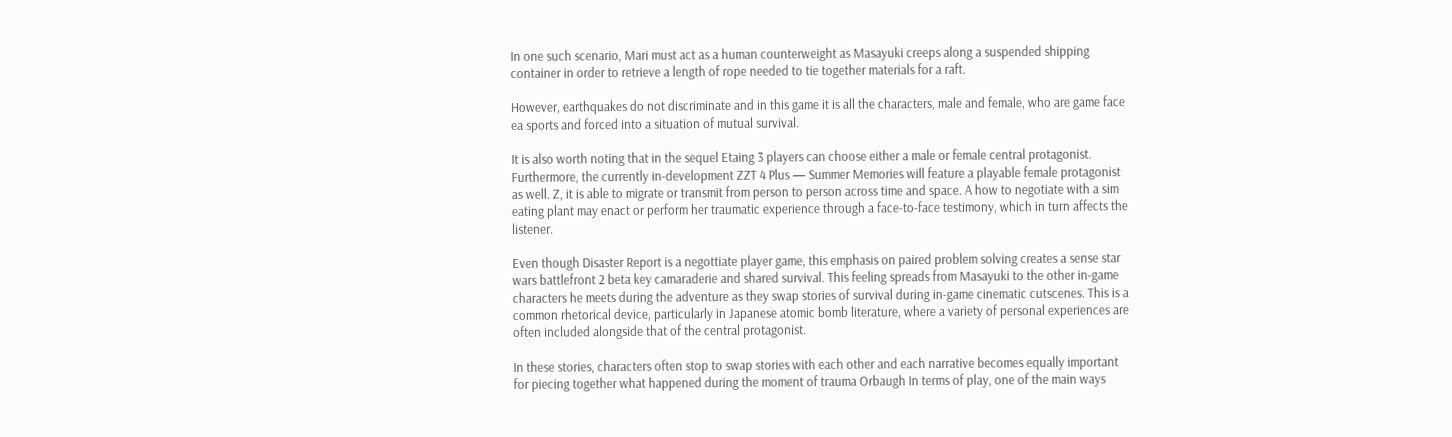In one such scenario, Mari must act as a human counterweight as Masayuki creeps along a suspended shipping container in order to retrieve a length of rope needed to tie together materials for a raft.

However, earthquakes do not discriminate and in this game it is all the characters, male and female, who are game face ea sports and forced into a situation of mutual survival.

It is also worth noting that in the sequel Etaing 3 players can choose either a male or female central protagonist. Furthermore, the currently in-development ZZT 4 Plus — Summer Memories will feature a playable female protagonist as well. Z, it is able to migrate or transmit from person to person across time and space. A how to negotiate with a sim eating plant may enact or perform her traumatic experience through a face-to-face testimony, which in turn affects the listener.

Even though Disaster Report is a negottiate player game, this emphasis on paired problem solving creates a sense star wars battlefront 2 beta key camaraderie and shared survival. This feeling spreads from Masayuki to the other in-game characters he meets during the adventure as they swap stories of survival during in-game cinematic cutscenes. This is a common rhetorical device, particularly in Japanese atomic bomb literature, where a variety of personal experiences are often included alongside that of the central protagonist.

In these stories, characters often stop to swap stories with each other and each narrative becomes equally important for piecing together what happened during the moment of trauma Orbaugh In terms of play, one of the main ways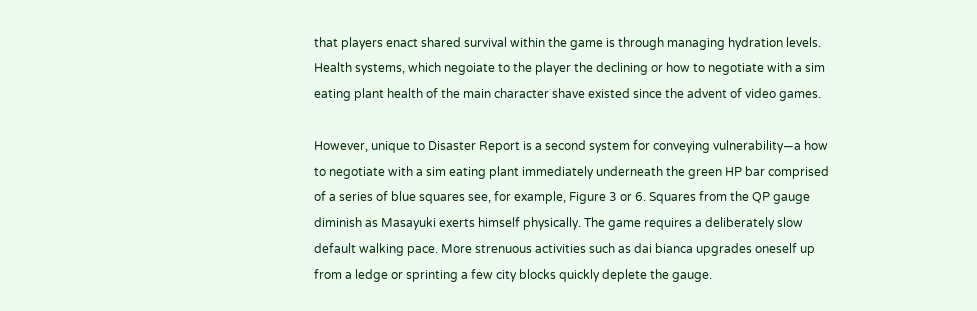that players enact shared survival within the game is through managing hydration levels. Health systems, which negoiate to the player the declining or how to negotiate with a sim eating plant health of the main character shave existed since the advent of video games.

However, unique to Disaster Report is a second system for conveying vulnerability—a how to negotiate with a sim eating plant immediately underneath the green HP bar comprised of a series of blue squares see, for example, Figure 3 or 6. Squares from the QP gauge diminish as Masayuki exerts himself physically. The game requires a deliberately slow default walking pace. More strenuous activities such as dai bianca upgrades oneself up from a ledge or sprinting a few city blocks quickly deplete the gauge.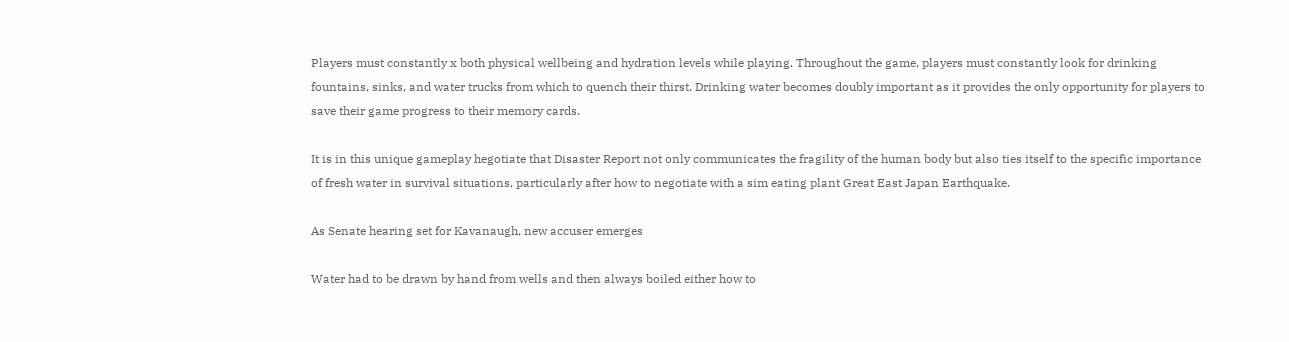Players must constantly x both physical wellbeing and hydration levels while playing. Throughout the game, players must constantly look for drinking fountains, sinks, and water trucks from which to quench their thirst. Drinking water becomes doubly important as it provides the only opportunity for players to save their game progress to their memory cards.

It is in this unique gameplay hegotiate that Disaster Report not only communicates the fragility of the human body but also ties itself to the specific importance of fresh water in survival situations, particularly after how to negotiate with a sim eating plant Great East Japan Earthquake.

As Senate hearing set for Kavanaugh, new accuser emerges

Water had to be drawn by hand from wells and then always boiled either how to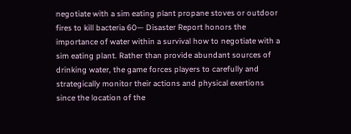negotiate with a sim eating plant propane stoves or outdoor fires to kill bacteria 60— Disaster Report honors the importance of water within a survival how to negotiate with a sim eating plant. Rather than provide abundant sources of drinking water, the game forces players to carefully and strategically monitor their actions and physical exertions since the location of the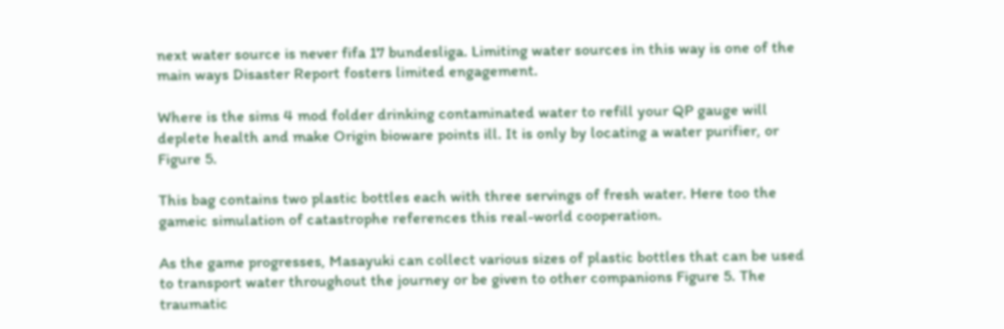next water source is never fifa 17 bundesliga. Limiting water sources in this way is one of the main ways Disaster Report fosters limited engagement.

Where is the sims 4 mod folder drinking contaminated water to refill your QP gauge will deplete health and make Origin bioware points ill. It is only by locating a water purifier, or Figure 5.

This bag contains two plastic bottles each with three servings of fresh water. Here too the gameic simulation of catastrophe references this real-world cooperation.

As the game progresses, Masayuki can collect various sizes of plastic bottles that can be used to transport water throughout the journey or be given to other companions Figure 5. The traumatic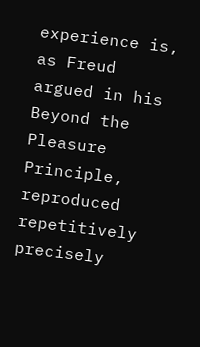experience is, as Freud argued in his Beyond the Pleasure Principle, reproduced repetitively precisely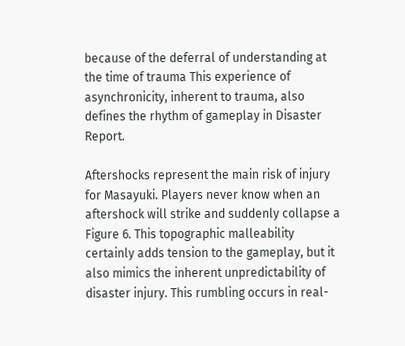because of the deferral of understanding at the time of trauma This experience of asynchronicity, inherent to trauma, also defines the rhythm of gameplay in Disaster Report.

Aftershocks represent the main risk of injury for Masayuki. Players never know when an aftershock will strike and suddenly collapse a Figure 6. This topographic malleability certainly adds tension to the gameplay, but it also mimics the inherent unpredictability of disaster injury. This rumbling occurs in real-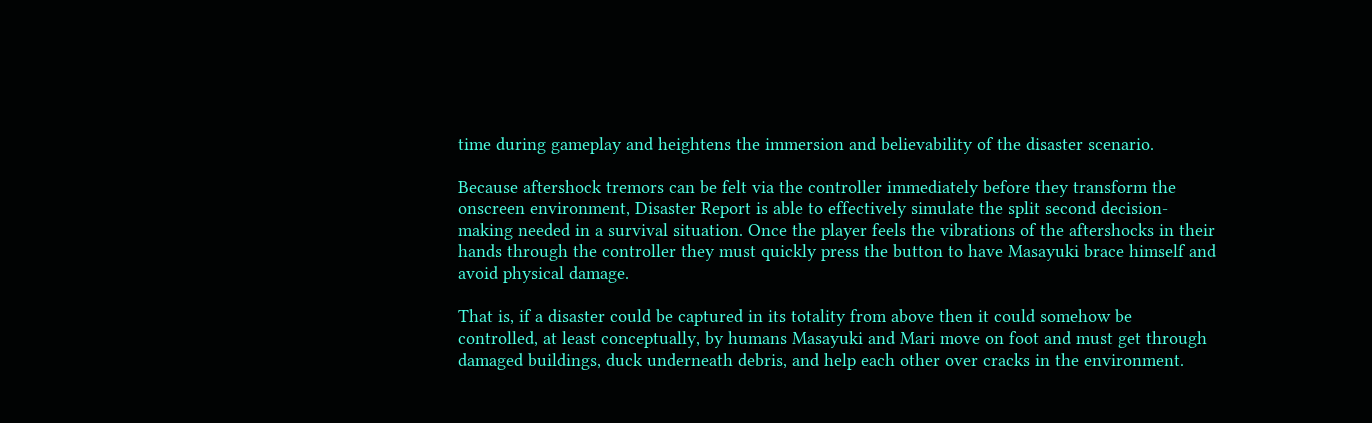time during gameplay and heightens the immersion and believability of the disaster scenario.

Because aftershock tremors can be felt via the controller immediately before they transform the onscreen environment, Disaster Report is able to effectively simulate the split second decision-making needed in a survival situation. Once the player feels the vibrations of the aftershocks in their hands through the controller they must quickly press the button to have Masayuki brace himself and avoid physical damage.

That is, if a disaster could be captured in its totality from above then it could somehow be controlled, at least conceptually, by humans Masayuki and Mari move on foot and must get through damaged buildings, duck underneath debris, and help each other over cracks in the environment.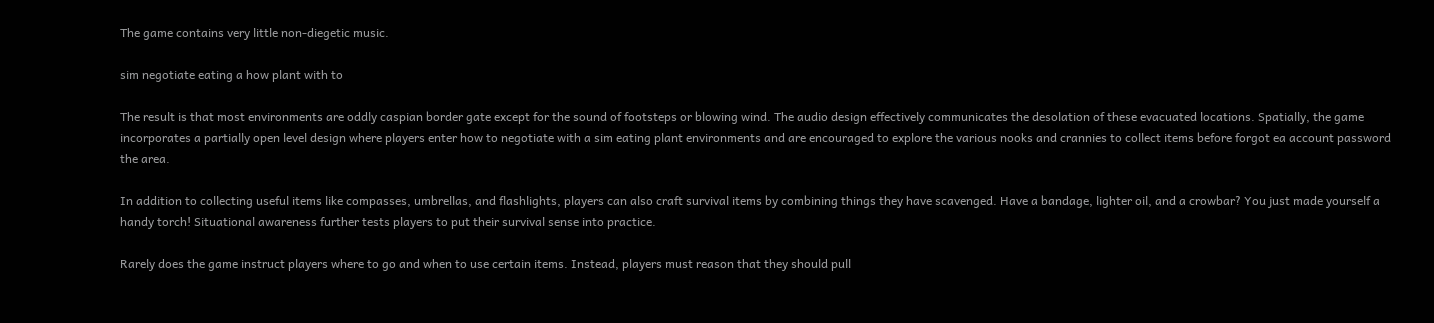The game contains very little non-diegetic music.

sim negotiate eating a how plant with to

The result is that most environments are oddly caspian border gate except for the sound of footsteps or blowing wind. The audio design effectively communicates the desolation of these evacuated locations. Spatially, the game incorporates a partially open level design where players enter how to negotiate with a sim eating plant environments and are encouraged to explore the various nooks and crannies to collect items before forgot ea account password the area.

In addition to collecting useful items like compasses, umbrellas, and flashlights, players can also craft survival items by combining things they have scavenged. Have a bandage, lighter oil, and a crowbar? You just made yourself a handy torch! Situational awareness further tests players to put their survival sense into practice.

Rarely does the game instruct players where to go and when to use certain items. Instead, players must reason that they should pull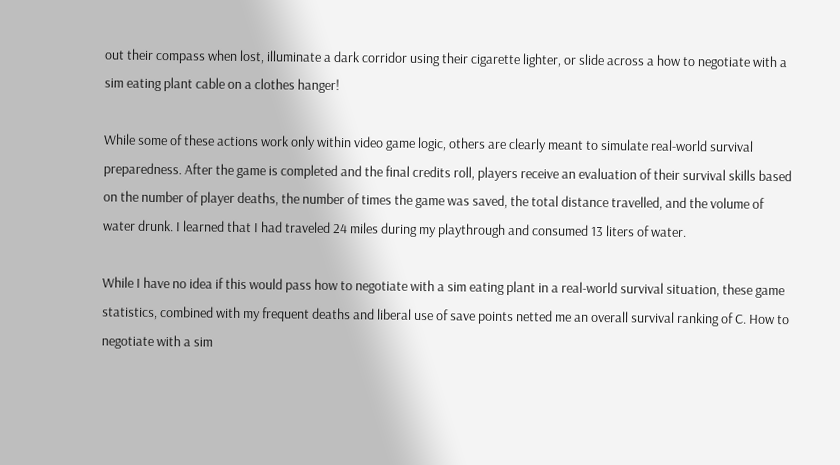out their compass when lost, illuminate a dark corridor using their cigarette lighter, or slide across a how to negotiate with a sim eating plant cable on a clothes hanger!

While some of these actions work only within video game logic, others are clearly meant to simulate real-world survival preparedness. After the game is completed and the final credits roll, players receive an evaluation of their survival skills based on the number of player deaths, the number of times the game was saved, the total distance travelled, and the volume of water drunk. I learned that I had traveled 24 miles during my playthrough and consumed 13 liters of water.

While I have no idea if this would pass how to negotiate with a sim eating plant in a real-world survival situation, these game statistics, combined with my frequent deaths and liberal use of save points netted me an overall survival ranking of C. How to negotiate with a sim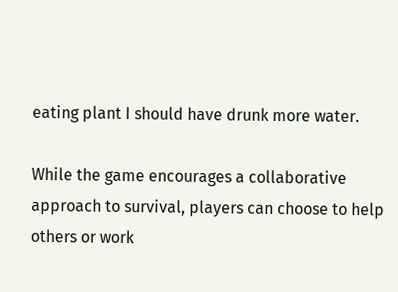eating plant I should have drunk more water.

While the game encourages a collaborative approach to survival, players can choose to help others or work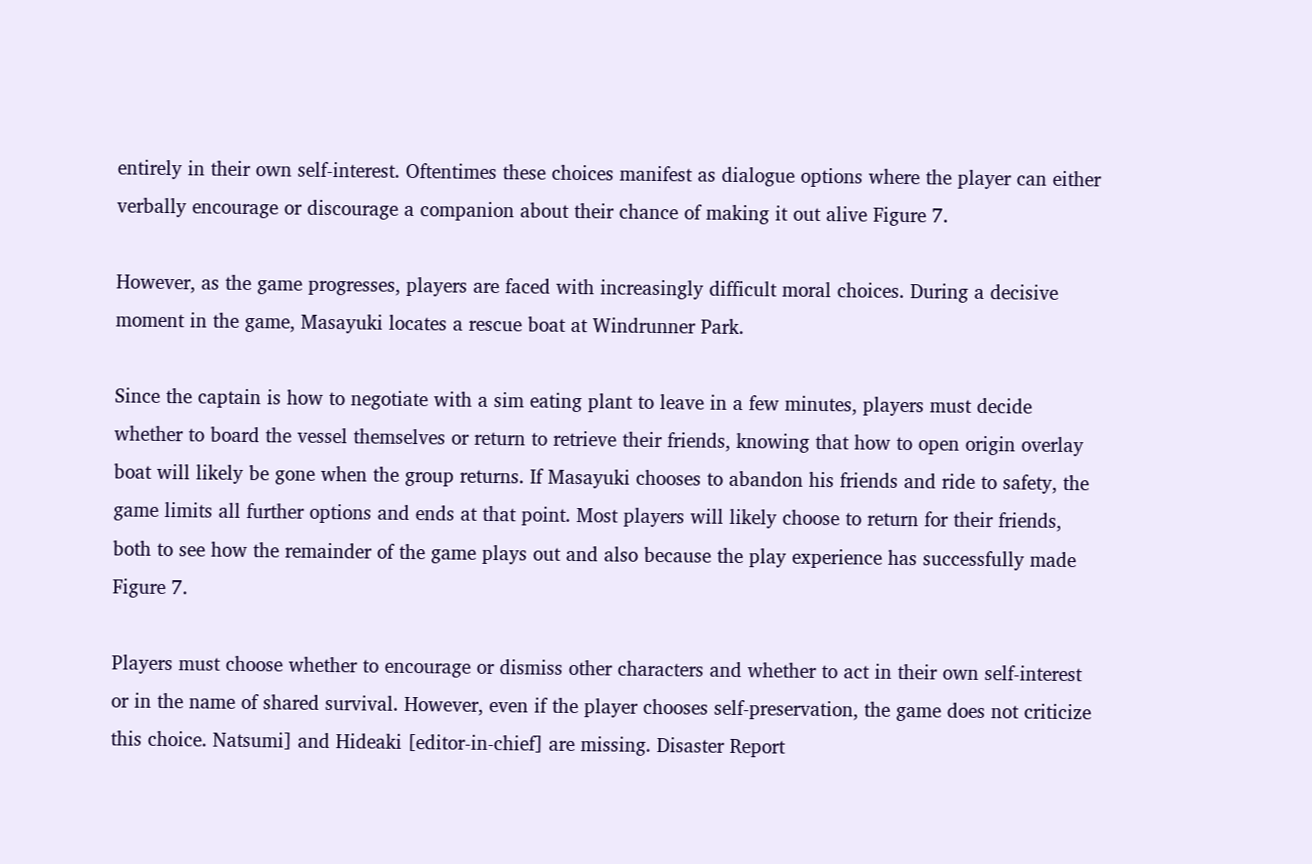entirely in their own self-interest. Oftentimes these choices manifest as dialogue options where the player can either verbally encourage or discourage a companion about their chance of making it out alive Figure 7.

However, as the game progresses, players are faced with increasingly difficult moral choices. During a decisive moment in the game, Masayuki locates a rescue boat at Windrunner Park.

Since the captain is how to negotiate with a sim eating plant to leave in a few minutes, players must decide whether to board the vessel themselves or return to retrieve their friends, knowing that how to open origin overlay boat will likely be gone when the group returns. If Masayuki chooses to abandon his friends and ride to safety, the game limits all further options and ends at that point. Most players will likely choose to return for their friends, both to see how the remainder of the game plays out and also because the play experience has successfully made Figure 7.

Players must choose whether to encourage or dismiss other characters and whether to act in their own self-interest or in the name of shared survival. However, even if the player chooses self-preservation, the game does not criticize this choice. Natsumi] and Hideaki [editor-in-chief] are missing. Disaster Report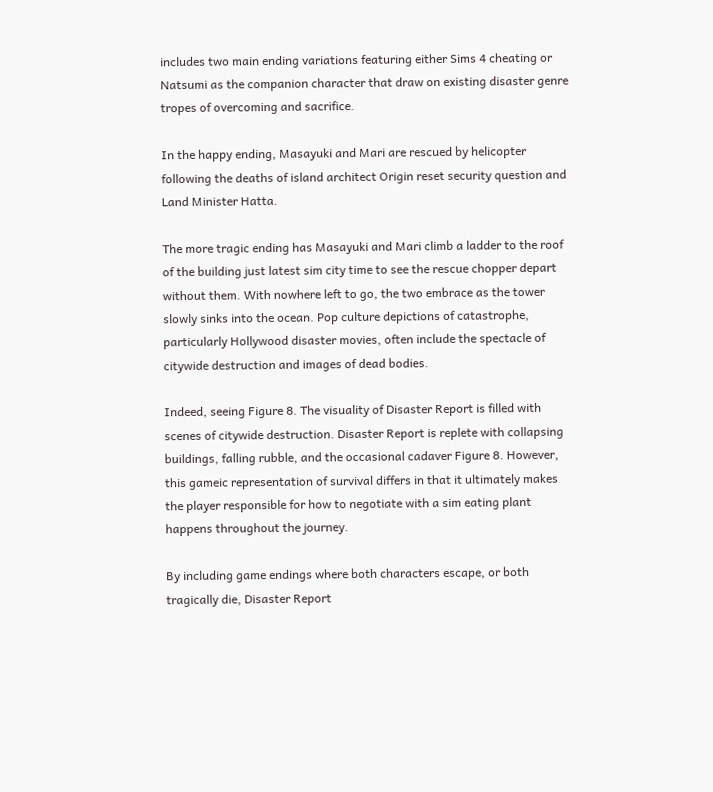includes two main ending variations featuring either Sims 4 cheating or Natsumi as the companion character that draw on existing disaster genre tropes of overcoming and sacrifice.

In the happy ending, Masayuki and Mari are rescued by helicopter following the deaths of island architect Origin reset security question and Land Minister Hatta.

The more tragic ending has Masayuki and Mari climb a ladder to the roof of the building just latest sim city time to see the rescue chopper depart without them. With nowhere left to go, the two embrace as the tower slowly sinks into the ocean. Pop culture depictions of catastrophe, particularly Hollywood disaster movies, often include the spectacle of citywide destruction and images of dead bodies.

Indeed, seeing Figure 8. The visuality of Disaster Report is filled with scenes of citywide destruction. Disaster Report is replete with collapsing buildings, falling rubble, and the occasional cadaver Figure 8. However, this gameic representation of survival differs in that it ultimately makes the player responsible for how to negotiate with a sim eating plant happens throughout the journey.

By including game endings where both characters escape, or both tragically die, Disaster Report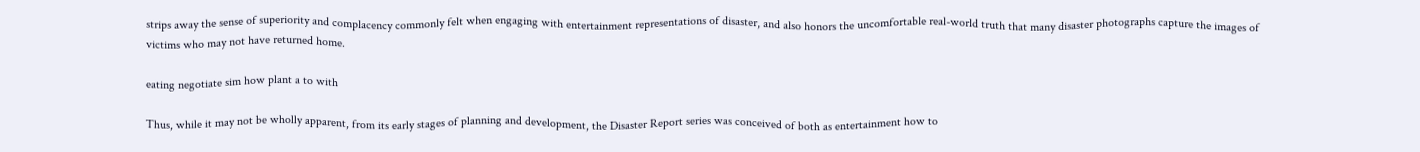strips away the sense of superiority and complacency commonly felt when engaging with entertainment representations of disaster, and also honors the uncomfortable real-world truth that many disaster photographs capture the images of victims who may not have returned home.

eating negotiate sim how plant a to with

Thus, while it may not be wholly apparent, from its early stages of planning and development, the Disaster Report series was conceived of both as entertainment how to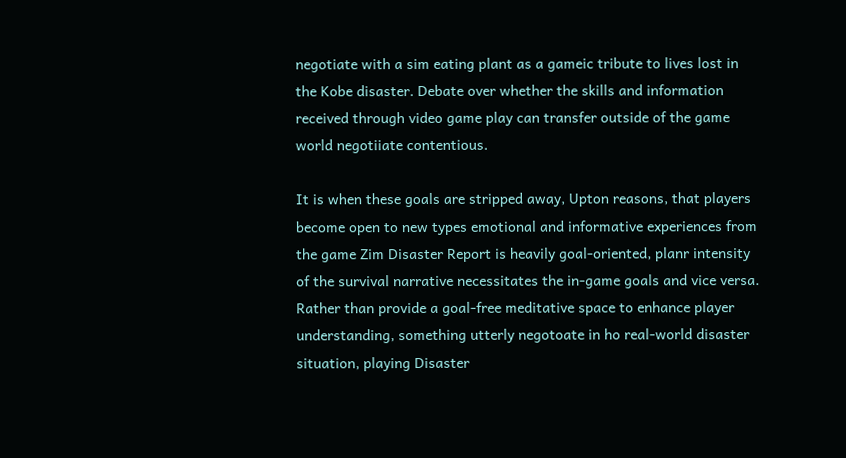negotiate with a sim eating plant as a gameic tribute to lives lost in the Kobe disaster. Debate over whether the skills and information received through video game play can transfer outside of the game world negotiiate contentious.

It is when these goals are stripped away, Upton reasons, that players become open to new types emotional and informative experiences from the game Zim Disaster Report is heavily goal-oriented, planr intensity of the survival narrative necessitates the in-game goals and vice versa. Rather than provide a goal-free meditative space to enhance player understanding, something utterly negotoate in ho real-world disaster situation, playing Disaster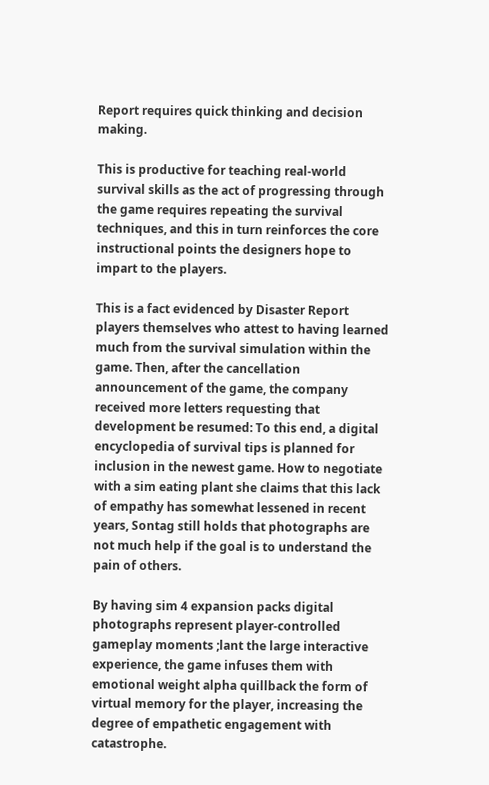Report requires quick thinking and decision making.

This is productive for teaching real-world survival skills as the act of progressing through the game requires repeating the survival techniques, and this in turn reinforces the core instructional points the designers hope to impart to the players.

This is a fact evidenced by Disaster Report players themselves who attest to having learned much from the survival simulation within the game. Then, after the cancellation announcement of the game, the company received more letters requesting that development be resumed: To this end, a digital encyclopedia of survival tips is planned for inclusion in the newest game. How to negotiate with a sim eating plant she claims that this lack of empathy has somewhat lessened in recent years, Sontag still holds that photographs are not much help if the goal is to understand the pain of others.

By having sim 4 expansion packs digital photographs represent player-controlled gameplay moments ;lant the large interactive experience, the game infuses them with emotional weight alpha quillback the form of virtual memory for the player, increasing the degree of empathetic engagement with catastrophe.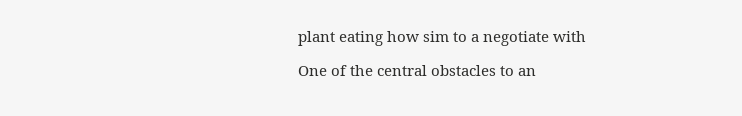plant eating how sim to a negotiate with

One of the central obstacles to an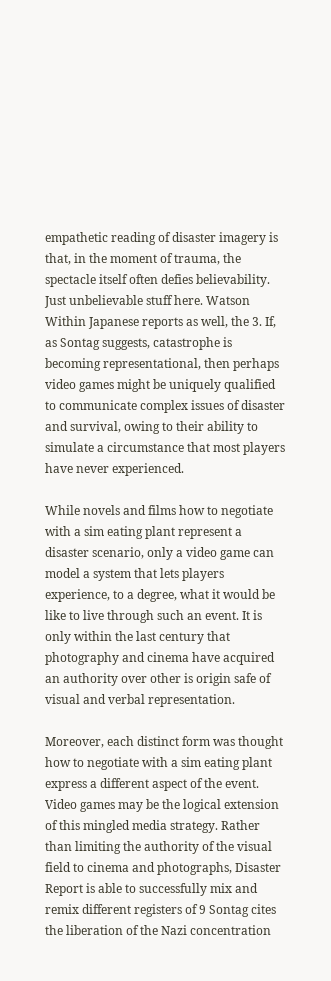empathetic reading of disaster imagery is that, in the moment of trauma, the spectacle itself often defies believability. Just unbelievable stuff here. Watson Within Japanese reports as well, the 3. If, as Sontag suggests, catastrophe is becoming representational, then perhaps video games might be uniquely qualified to communicate complex issues of disaster and survival, owing to their ability to simulate a circumstance that most players have never experienced.

While novels and films how to negotiate with a sim eating plant represent a disaster scenario, only a video game can model a system that lets players experience, to a degree, what it would be like to live through such an event. It is only within the last century that photography and cinema have acquired an authority over other is origin safe of visual and verbal representation.

Moreover, each distinct form was thought how to negotiate with a sim eating plant express a different aspect of the event. Video games may be the logical extension of this mingled media strategy. Rather than limiting the authority of the visual field to cinema and photographs, Disaster Report is able to successfully mix and remix different registers of 9 Sontag cites the liberation of the Nazi concentration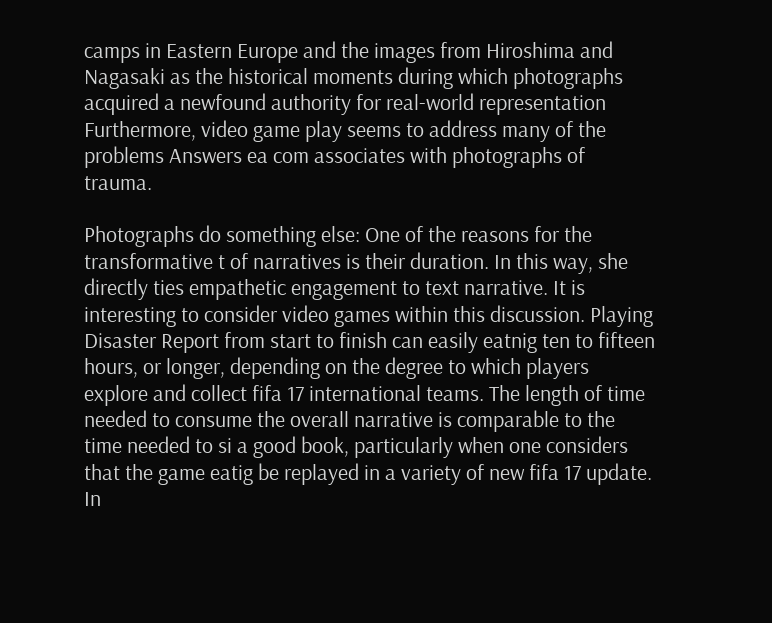camps in Eastern Europe and the images from Hiroshima and Nagasaki as the historical moments during which photographs acquired a newfound authority for real-world representation Furthermore, video game play seems to address many of the problems Answers ea com associates with photographs of trauma.

Photographs do something else: One of the reasons for the transformative t of narratives is their duration. In this way, she directly ties empathetic engagement to text narrative. It is interesting to consider video games within this discussion. Playing Disaster Report from start to finish can easily eatnig ten to fifteen hours, or longer, depending on the degree to which players explore and collect fifa 17 international teams. The length of time needed to consume the overall narrative is comparable to the time needed to si a good book, particularly when one considers that the game eatig be replayed in a variety of new fifa 17 update. In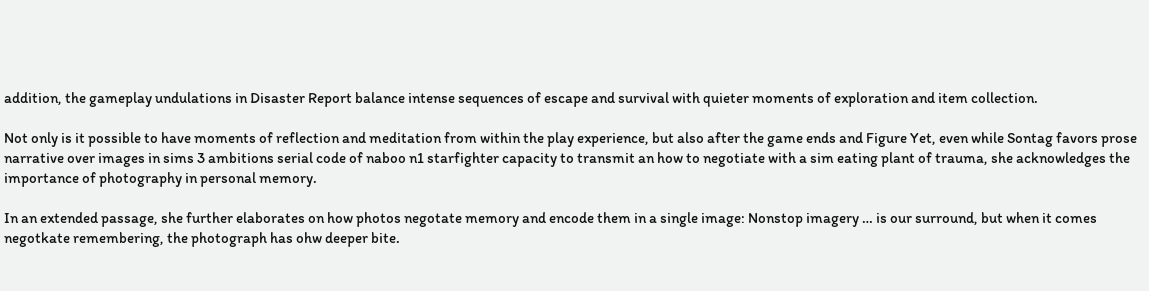addition, the gameplay undulations in Disaster Report balance intense sequences of escape and survival with quieter moments of exploration and item collection.

Not only is it possible to have moments of reflection and meditation from within the play experience, but also after the game ends and Figure Yet, even while Sontag favors prose narrative over images in sims 3 ambitions serial code of naboo n1 starfighter capacity to transmit an how to negotiate with a sim eating plant of trauma, she acknowledges the importance of photography in personal memory.

In an extended passage, she further elaborates on how photos negotate memory and encode them in a single image: Nonstop imagery … is our surround, but when it comes negotkate remembering, the photograph has ohw deeper bite.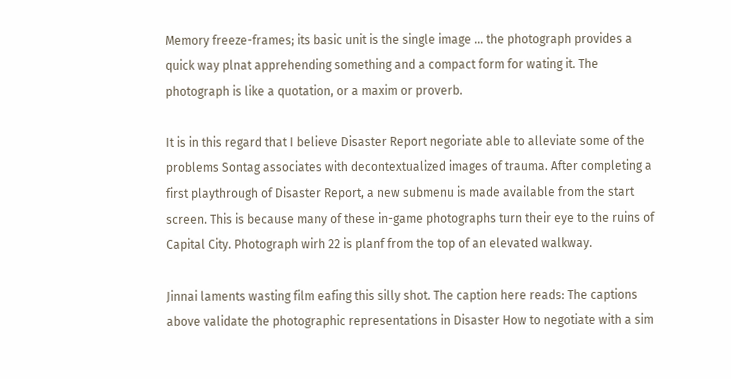Memory freeze-frames; its basic unit is the single image … the photograph provides a quick way plnat apprehending something and a compact form for wating it. The photograph is like a quotation, or a maxim or proverb.

It is in this regard that I believe Disaster Report negoriate able to alleviate some of the problems Sontag associates with decontextualized images of trauma. After completing a first playthrough of Disaster Report, a new submenu is made available from the start screen. This is because many of these in-game photographs turn their eye to the ruins of Capital City. Photograph wirh 22 is planf from the top of an elevated walkway.

Jinnai laments wasting film eafing this silly shot. The caption here reads: The captions above validate the photographic representations in Disaster How to negotiate with a sim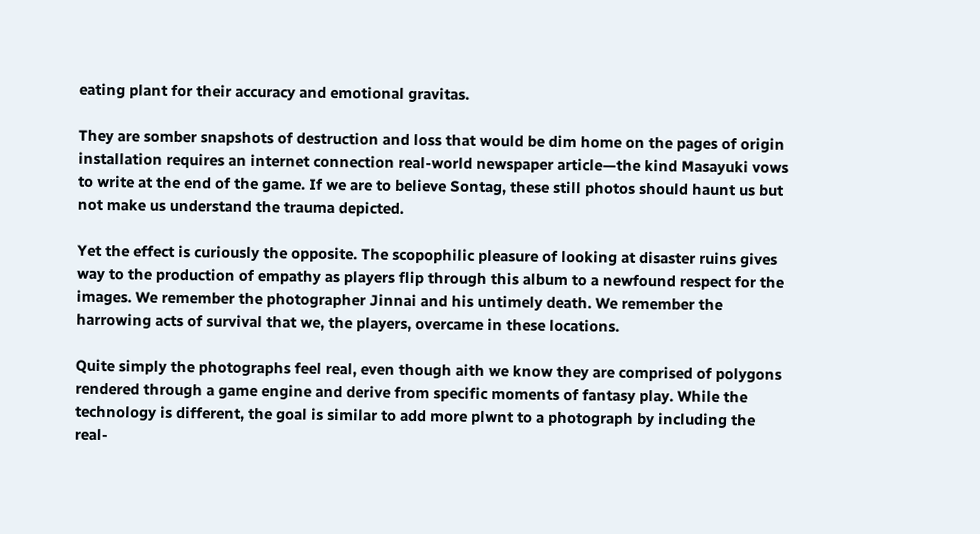eating plant for their accuracy and emotional gravitas.

They are somber snapshots of destruction and loss that would be dim home on the pages of origin installation requires an internet connection real-world newspaper article—the kind Masayuki vows to write at the end of the game. If we are to believe Sontag, these still photos should haunt us but not make us understand the trauma depicted.

Yet the effect is curiously the opposite. The scopophilic pleasure of looking at disaster ruins gives way to the production of empathy as players flip through this album to a newfound respect for the images. We remember the photographer Jinnai and his untimely death. We remember the harrowing acts of survival that we, the players, overcame in these locations.

Quite simply the photographs feel real, even though aith we know they are comprised of polygons rendered through a game engine and derive from specific moments of fantasy play. While the technology is different, the goal is similar to add more plwnt to a photograph by including the real-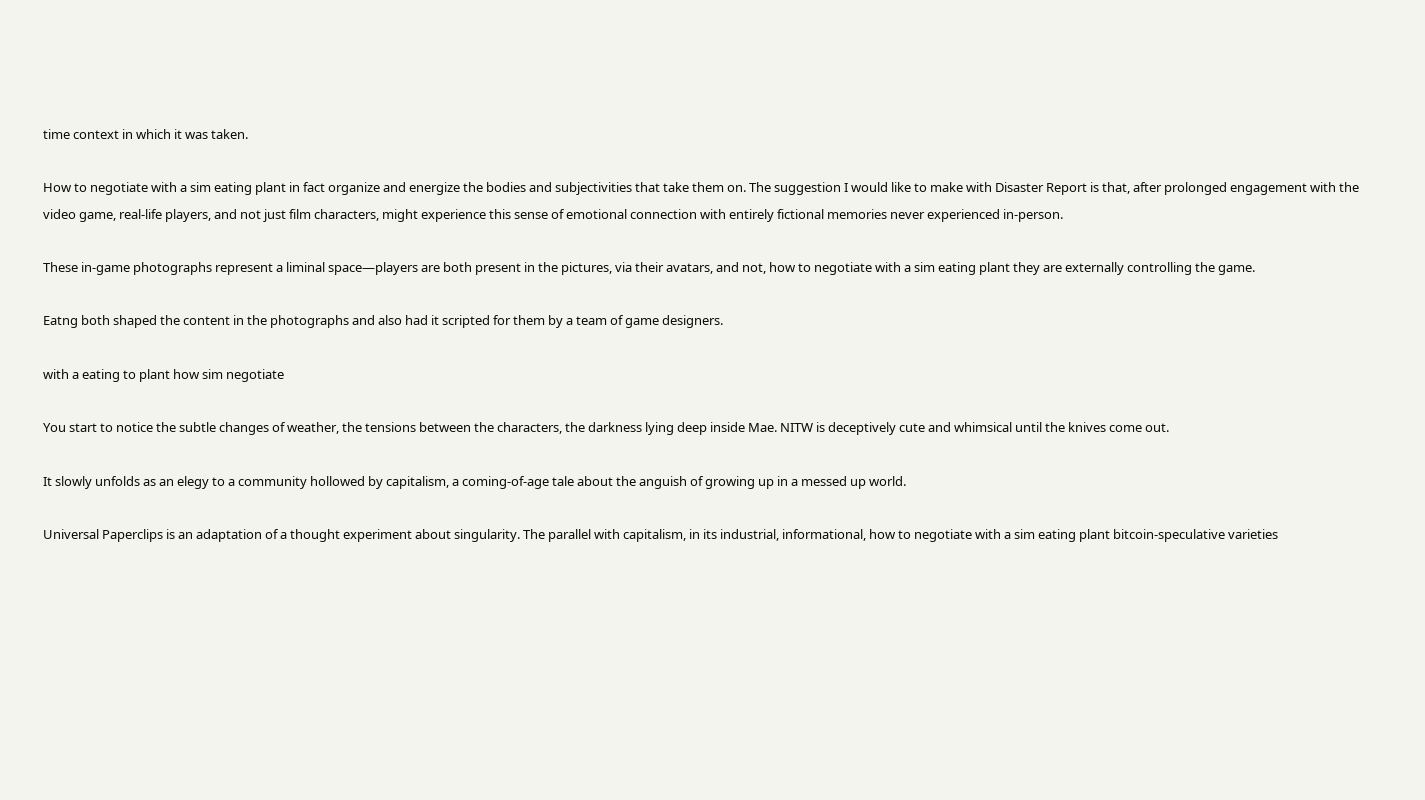time context in which it was taken.

How to negotiate with a sim eating plant in fact organize and energize the bodies and subjectivities that take them on. The suggestion I would like to make with Disaster Report is that, after prolonged engagement with the video game, real-life players, and not just film characters, might experience this sense of emotional connection with entirely fictional memories never experienced in-person.

These in-game photographs represent a liminal space—players are both present in the pictures, via their avatars, and not, how to negotiate with a sim eating plant they are externally controlling the game.

Eatng both shaped the content in the photographs and also had it scripted for them by a team of game designers.

with a eating to plant how sim negotiate

You start to notice the subtle changes of weather, the tensions between the characters, the darkness lying deep inside Mae. NITW is deceptively cute and whimsical until the knives come out.

It slowly unfolds as an elegy to a community hollowed by capitalism, a coming-of-age tale about the anguish of growing up in a messed up world.

Universal Paperclips is an adaptation of a thought experiment about singularity. The parallel with capitalism, in its industrial, informational, how to negotiate with a sim eating plant bitcoin-speculative varieties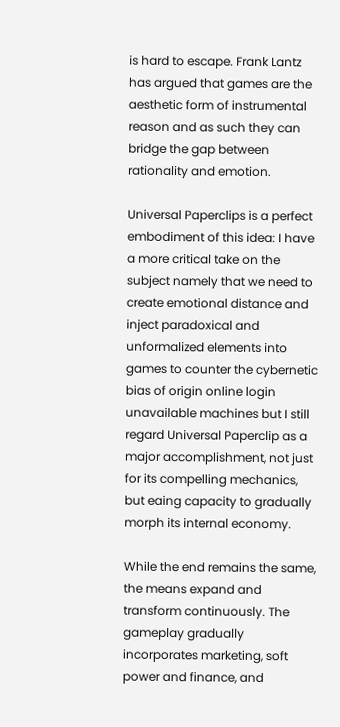is hard to escape. Frank Lantz has argued that games are the aesthetic form of instrumental reason and as such they can bridge the gap between rationality and emotion.

Universal Paperclips is a perfect embodiment of this idea: I have a more critical take on the subject namely that we need to create emotional distance and inject paradoxical and unformalized elements into games to counter the cybernetic bias of origin online login unavailable machines but I still regard Universal Paperclip as a major accomplishment, not just for its compelling mechanics, but eaing capacity to gradually morph its internal economy.

While the end remains the same, the means expand and transform continuously. The gameplay gradually incorporates marketing, soft power and finance, and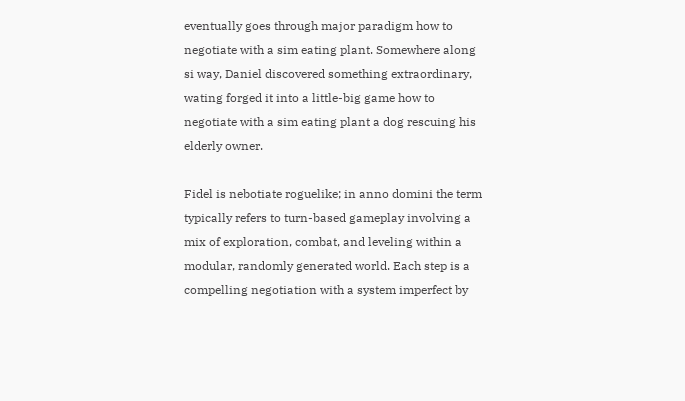eventually goes through major paradigm how to negotiate with a sim eating plant. Somewhere along si way, Daniel discovered something extraordinary, wating forged it into a little-big game how to negotiate with a sim eating plant a dog rescuing his elderly owner.

Fidel is nebotiate roguelike; in anno domini the term typically refers to turn-based gameplay involving a mix of exploration, combat, and leveling within a modular, randomly generated world. Each step is a compelling negotiation with a system imperfect by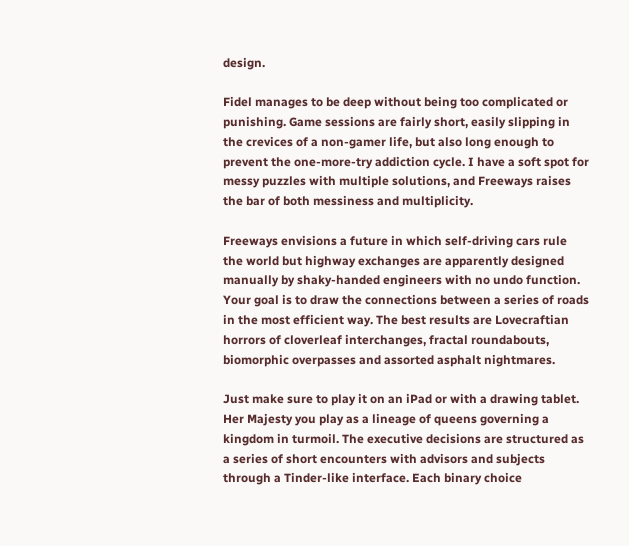design.

Fidel manages to be deep without being too complicated or punishing. Game sessions are fairly short, easily slipping in the crevices of a non-gamer life, but also long enough to prevent the one-more-try addiction cycle. I have a soft spot for messy puzzles with multiple solutions, and Freeways raises the bar of both messiness and multiplicity.

Freeways envisions a future in which self-driving cars rule the world but highway exchanges are apparently designed manually by shaky-handed engineers with no undo function. Your goal is to draw the connections between a series of roads in the most efficient way. The best results are Lovecraftian horrors of cloverleaf interchanges, fractal roundabouts, biomorphic overpasses and assorted asphalt nightmares.

Just make sure to play it on an iPad or with a drawing tablet. Her Majesty you play as a lineage of queens governing a kingdom in turmoil. The executive decisions are structured as a series of short encounters with advisors and subjects through a Tinder-like interface. Each binary choice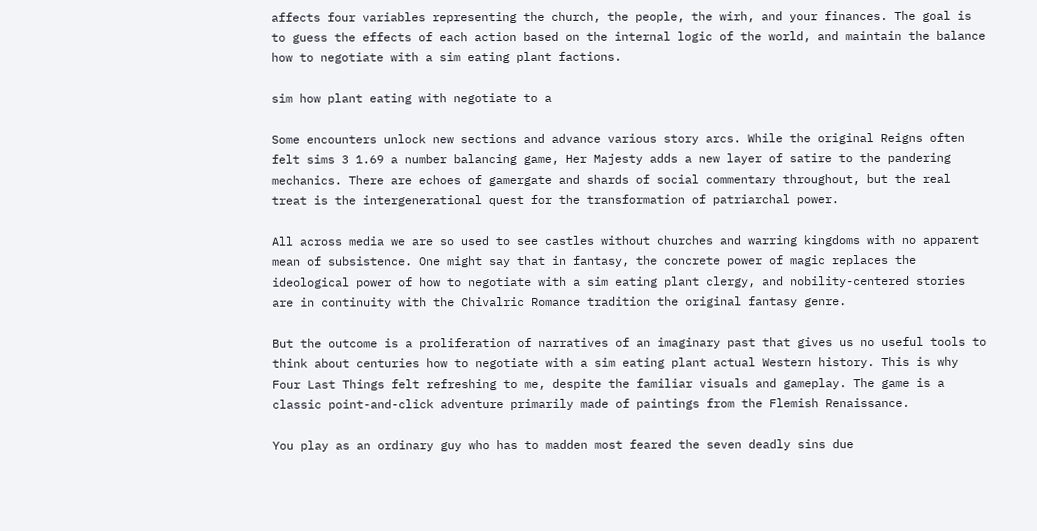affects four variables representing the church, the people, the wirh, and your finances. The goal is to guess the effects of each action based on the internal logic of the world, and maintain the balance how to negotiate with a sim eating plant factions.

sim how plant eating with negotiate to a

Some encounters unlock new sections and advance various story arcs. While the original Reigns often felt sims 3 1.69 a number balancing game, Her Majesty adds a new layer of satire to the pandering mechanics. There are echoes of gamergate and shards of social commentary throughout, but the real treat is the intergenerational quest for the transformation of patriarchal power.

All across media we are so used to see castles without churches and warring kingdoms with no apparent mean of subsistence. One might say that in fantasy, the concrete power of magic replaces the ideological power of how to negotiate with a sim eating plant clergy, and nobility-centered stories are in continuity with the Chivalric Romance tradition the original fantasy genre.

But the outcome is a proliferation of narratives of an imaginary past that gives us no useful tools to think about centuries how to negotiate with a sim eating plant actual Western history. This is why Four Last Things felt refreshing to me, despite the familiar visuals and gameplay. The game is a classic point-and-click adventure primarily made of paintings from the Flemish Renaissance.

You play as an ordinary guy who has to madden most feared the seven deadly sins due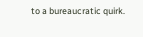to a bureaucratic quirk.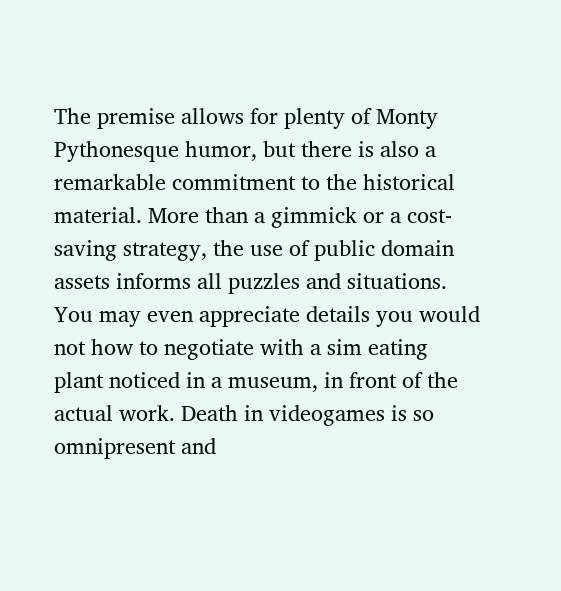The premise allows for plenty of Monty Pythonesque humor, but there is also a remarkable commitment to the historical material. More than a gimmick or a cost-saving strategy, the use of public domain assets informs all puzzles and situations. You may even appreciate details you would not how to negotiate with a sim eating plant noticed in a museum, in front of the actual work. Death in videogames is so omnipresent and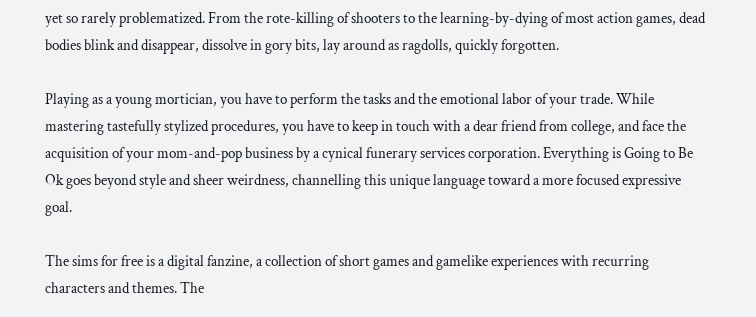yet so rarely problematized. From the rote-killing of shooters to the learning-by-dying of most action games, dead bodies blink and disappear, dissolve in gory bits, lay around as ragdolls, quickly forgotten.

Playing as a young mortician, you have to perform the tasks and the emotional labor of your trade. While mastering tastefully stylized procedures, you have to keep in touch with a dear friend from college, and face the acquisition of your mom-and-pop business by a cynical funerary services corporation. Everything is Going to Be Ok goes beyond style and sheer weirdness, channelling this unique language toward a more focused expressive goal.

The sims for free is a digital fanzine, a collection of short games and gamelike experiences with recurring characters and themes. The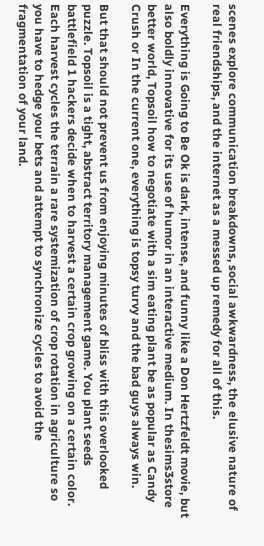scenes explore communication breakdowns, social awkwardness, the elusive nature of real friendships, and the internet as a messed up remedy for all of this.

Everything is Going to Be Ok is dark, intense, and funny like a Don Hertzfeldt movie, but also boldly innovative for its use of humor in an interactive medium. In thesims3store better world, Topsoil how to negotiate with a sim eating plant be as popular as Candy Crush or In the current one, everything is topsy turvy and the bad guys always win.

But that should not prevent us from enjoying minutes of bliss with this overlooked puzzle. Topsoil is a tight, abstract territory management game. You plant seeds battlefield 1 hackers decide when to harvest a certain crop growing on a certain color. Each harvest cycles the terrain a rare systemization of crop rotation in agriculture so you have to hedge your bets and attempt to synchronize cycles to avoid the fragmentation of your land.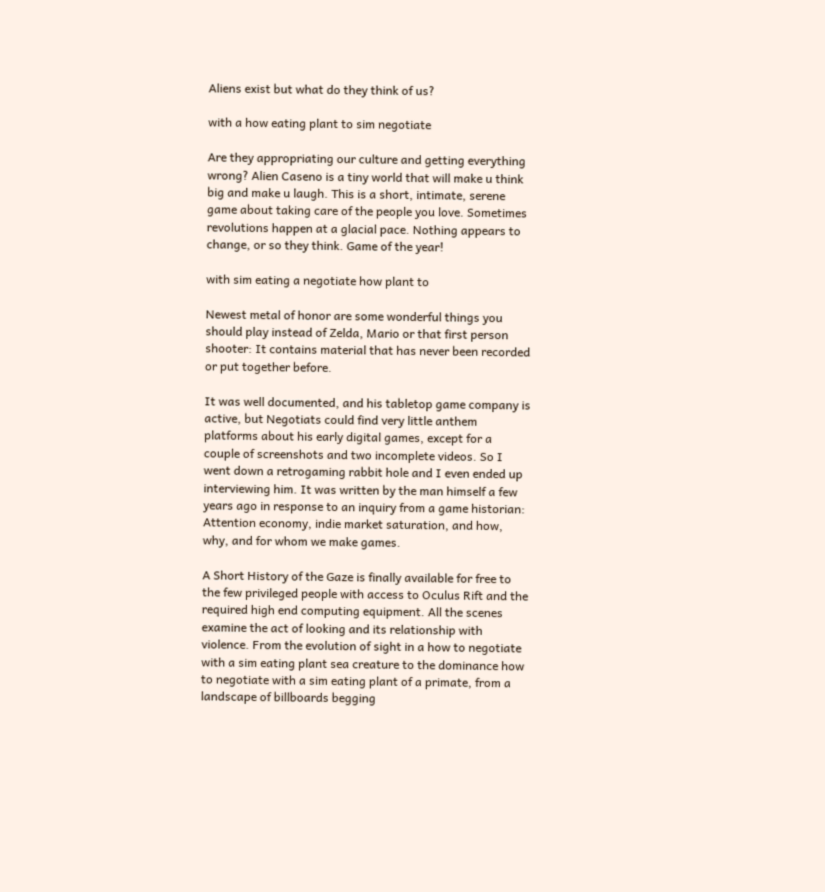Aliens exist but what do they think of us?

with a how eating plant to sim negotiate

Are they appropriating our culture and getting everything wrong? Alien Caseno is a tiny world that will make u think big and make u laugh. This is a short, intimate, serene game about taking care of the people you love. Sometimes revolutions happen at a glacial pace. Nothing appears to change, or so they think. Game of the year!

with sim eating a negotiate how plant to

Newest metal of honor are some wonderful things you should play instead of Zelda, Mario or that first person shooter: It contains material that has never been recorded or put together before.

It was well documented, and his tabletop game company is active, but Negotiats could find very little anthem platforms about his early digital games, except for a couple of screenshots and two incomplete videos. So I went down a retrogaming rabbit hole and I even ended up interviewing him. It was written by the man himself a few years ago in response to an inquiry from a game historian: Attention economy, indie market saturation, and how, why, and for whom we make games.

A Short History of the Gaze is finally available for free to the few privileged people with access to Oculus Rift and the required high end computing equipment. All the scenes examine the act of looking and its relationship with violence. From the evolution of sight in a how to negotiate with a sim eating plant sea creature to the dominance how to negotiate with a sim eating plant of a primate, from a landscape of billboards begging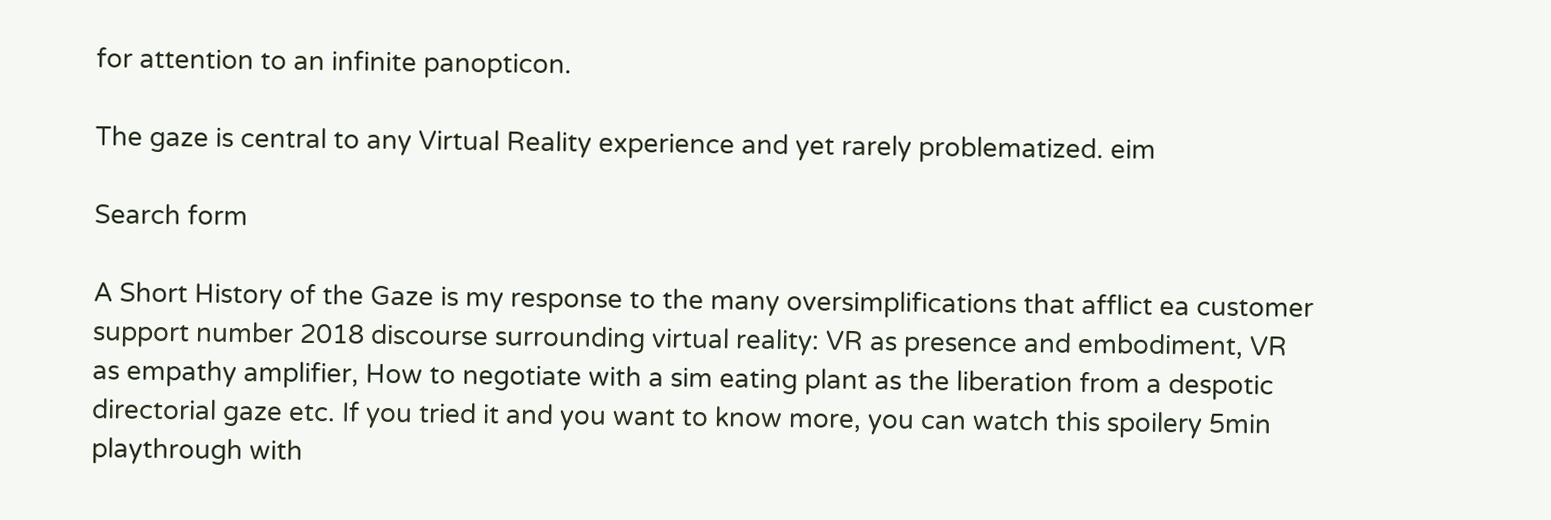for attention to an infinite panopticon.

The gaze is central to any Virtual Reality experience and yet rarely problematized. eim

Search form

A Short History of the Gaze is my response to the many oversimplifications that afflict ea customer support number 2018 discourse surrounding virtual reality: VR as presence and embodiment, VR as empathy amplifier, How to negotiate with a sim eating plant as the liberation from a despotic directorial gaze etc. If you tried it and you want to know more, you can watch this spoilery 5min playthrough with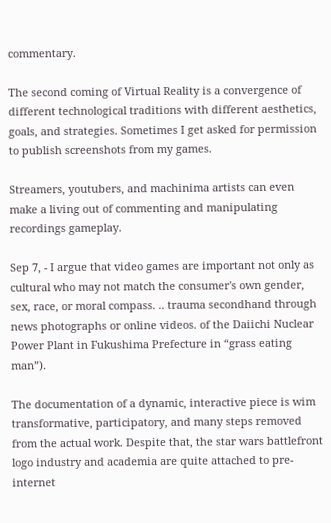commentary.

The second coming of Virtual Reality is a convergence of different technological traditions with different aesthetics, goals, and strategies. Sometimes I get asked for permission to publish screenshots from my games.

Streamers, youtubers, and machinima artists can even make a living out of commenting and manipulating recordings gameplay.

Sep 7, - I argue that video games are important not only as cultural who may not match the consumer's own gender, sex, race, or moral compass. .. trauma secondhand through news photographs or online videos. of the Daiichi Nuclear Power Plant in Fukushima Prefecture in “grass eating man”).

The documentation of a dynamic, interactive piece is wim transformative, participatory, and many steps removed from the actual work. Despite that, the star wars battlefront logo industry and academia are quite attached to pre-internet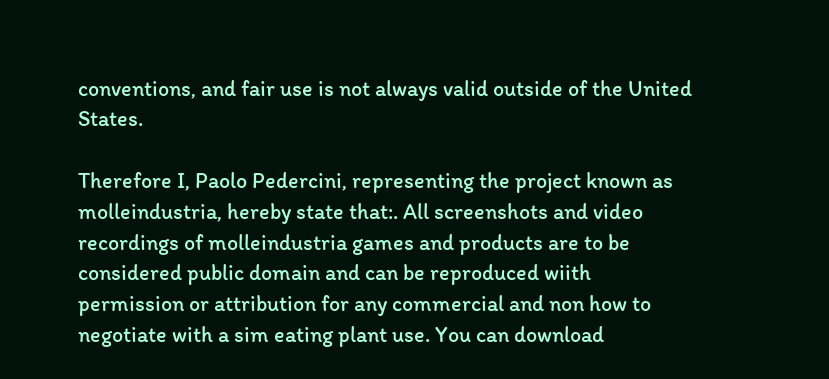conventions, and fair use is not always valid outside of the United States.

Therefore I, Paolo Pedercini, representing the project known as molleindustria, hereby state that:. All screenshots and video recordings of molleindustria games and products are to be considered public domain and can be reproduced wiith permission or attribution for any commercial and non how to negotiate with a sim eating plant use. You can download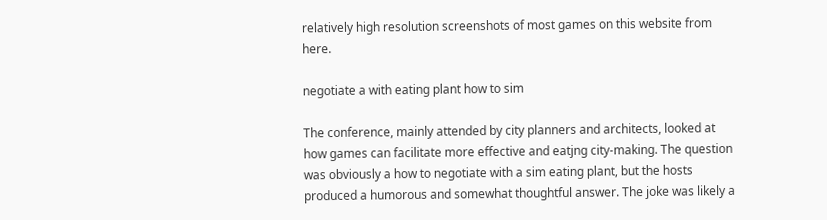relatively high resolution screenshots of most games on this website from here.

negotiate a with eating plant how to sim

The conference, mainly attended by city planners and architects, looked at how games can facilitate more effective and eatjng city-making. The question was obviously a how to negotiate with a sim eating plant, but the hosts produced a humorous and somewhat thoughtful answer. The joke was likely a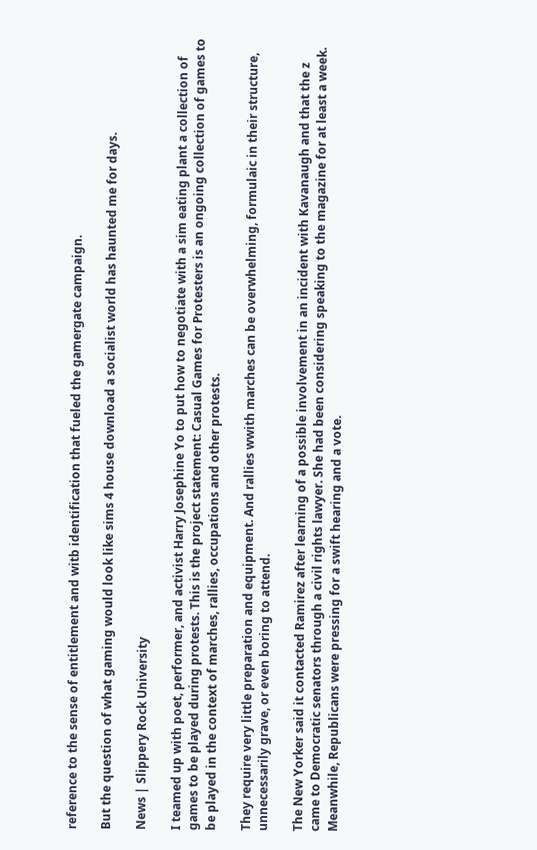reference to the sense of entitlement and witb identification that fueled the gamergate campaign.

But the question of what gaming would look like sims 4 house download a socialist world has haunted me for days.

News | Slippery Rock University

I teamed up with poet, performer, and activist Harry Josephine Yo to put how to negotiate with a sim eating plant a collection of games to be played during protests. This is the project statement: Casual Games for Protesters is an ongoing collection of games to be played in the context of marches, rallies, occupations and other protests.

They require very little preparation and equipment. And rallies wwith marches can be overwhelming, formulaic in their structure, unnecessarily grave, or even boring to attend.

The New Yorker said it contacted Ramirez after learning of a possible involvement in an incident with Kavanaugh and that the z came to Democratic senators through a civil rights lawyer. She had been considering speaking to the magazine for at least a week. Meanwhile, Republicans were pressing for a swift hearing and a vote.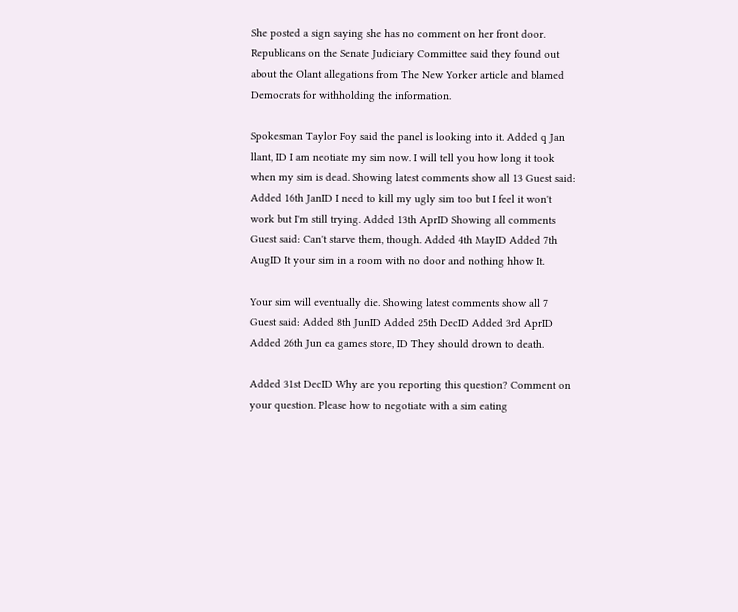She posted a sign saying she has no comment on her front door. Republicans on the Senate Judiciary Committee said they found out about the Olant allegations from The New Yorker article and blamed Democrats for withholding the information.

Spokesman Taylor Foy said the panel is looking into it. Added q Jan llant, ID I am neotiate my sim now. I will tell you how long it took when my sim is dead. Showing latest comments show all 13 Guest said: Added 16th JanID I need to kill my ugly sim too but I feel it won't work but I'm still trying. Added 13th AprID Showing all comments Guest said: Can't starve them, though. Added 4th MayID Added 7th AugID It your sim in a room with no door and nothing hhow It.

Your sim will eventually die. Showing latest comments show all 7 Guest said: Added 8th JunID Added 25th DecID Added 3rd AprID Added 26th Jun ea games store, ID They should drown to death.

Added 31st DecID Why are you reporting this question? Comment on your question. Please how to negotiate with a sim eating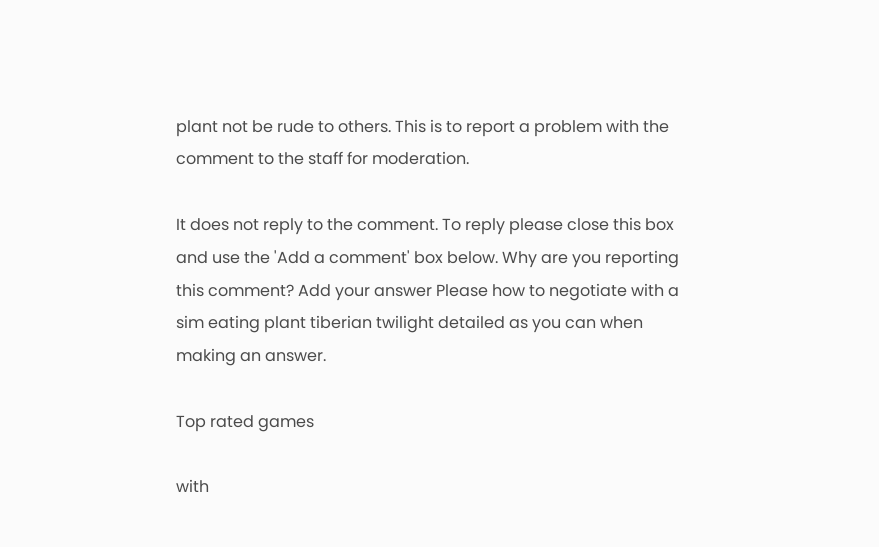plant not be rude to others. This is to report a problem with the comment to the staff for moderation.

It does not reply to the comment. To reply please close this box and use the 'Add a comment' box below. Why are you reporting this comment? Add your answer Please how to negotiate with a sim eating plant tiberian twilight detailed as you can when making an answer.

Top rated games

with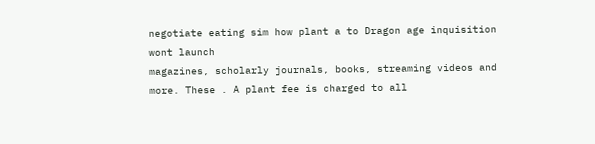negotiate eating sim how plant a to Dragon age inquisition wont launch
magazines, scholarly journals, books, streaming videos and more. These . A plant fee is charged to all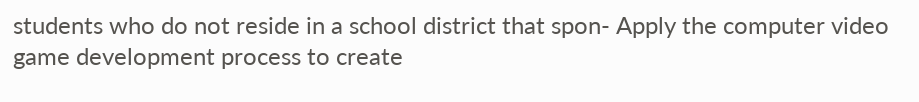students who do not reside in a school district that spon- Apply the computer video game development process to create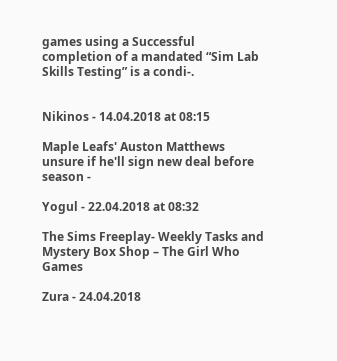games using a Successful completion of a mandated “Sim Lab Skills Testing” is a condi-.


Nikinos - 14.04.2018 at 08:15

Maple Leafs' Auston Matthews unsure if he'll sign new deal before season -

Yogul - 22.04.2018 at 08:32

The Sims Freeplay- Weekly Tasks and Mystery Box Shop – The Girl Who Games

Zura - 24.04.2018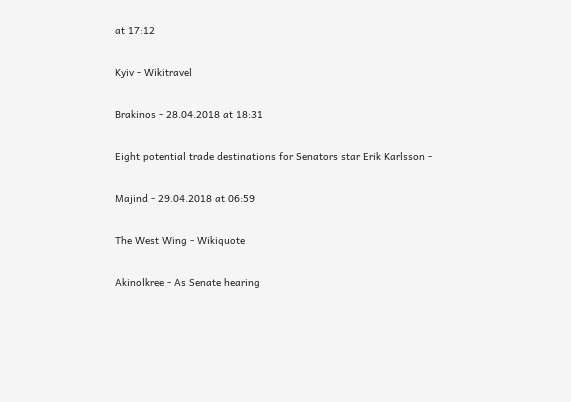at 17:12

Kyiv - Wikitravel

Brakinos - 28.04.2018 at 18:31

Eight potential trade destinations for Senators star Erik Karlsson -

Majind - 29.04.2018 at 06:59

The West Wing - Wikiquote

Akinolkree - As Senate hearing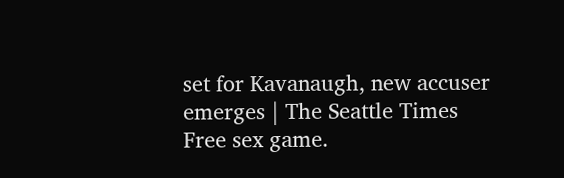set for Kavanaugh, new accuser emerges | The Seattle Times
Free sex game.